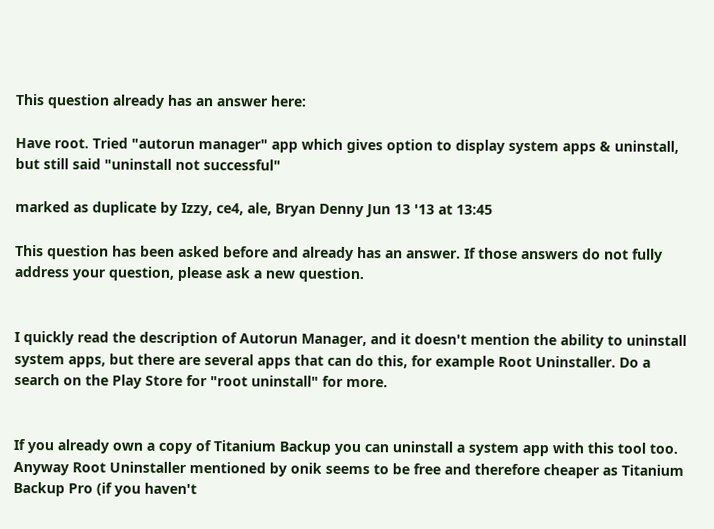This question already has an answer here:

Have root. Tried "autorun manager" app which gives option to display system apps & uninstall, but still said "uninstall not successful"

marked as duplicate by Izzy, ce4, ale, Bryan Denny Jun 13 '13 at 13:45

This question has been asked before and already has an answer. If those answers do not fully address your question, please ask a new question.


I quickly read the description of Autorun Manager, and it doesn't mention the ability to uninstall system apps, but there are several apps that can do this, for example Root Uninstaller. Do a search on the Play Store for "root uninstall" for more.


If you already own a copy of Titanium Backup you can uninstall a system app with this tool too. Anyway Root Uninstaller mentioned by onik seems to be free and therefore cheaper as Titanium Backup Pro (if you haven't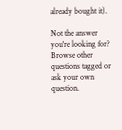already bought it).

Not the answer you're looking for? Browse other questions tagged or ask your own question.